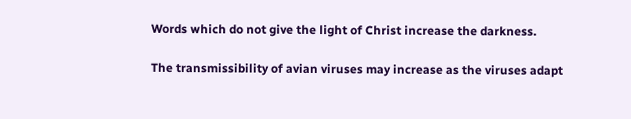Words which do not give the light of Christ increase the darkness.

The transmissibility of avian viruses may increase as the viruses adapt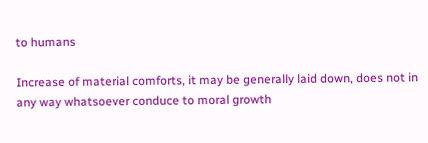to humans

Increase of material comforts, it may be generally laid down, does not in any way whatsoever conduce to moral growth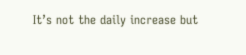It’s not the daily increase but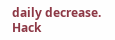daily decrease. Hack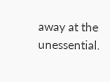away at the unessential.